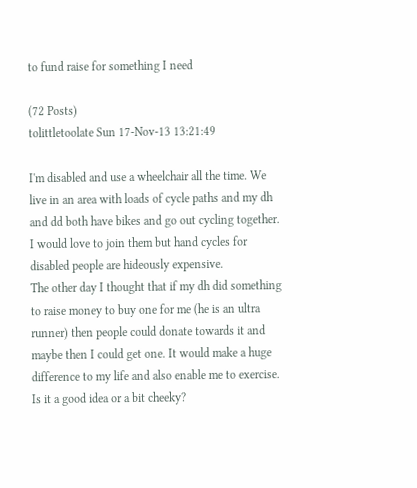to fund raise for something I need

(72 Posts)
tolittletoolate Sun 17-Nov-13 13:21:49

I'm disabled and use a wheelchair all the time. We live in an area with loads of cycle paths and my dh and dd both have bikes and go out cycling together. I would love to join them but hand cycles for disabled people are hideously expensive.
The other day I thought that if my dh did something to raise money to buy one for me (he is an ultra runner) then people could donate towards it and maybe then I could get one. It would make a huge difference to my life and also enable me to exercise.
Is it a good idea or a bit cheeky?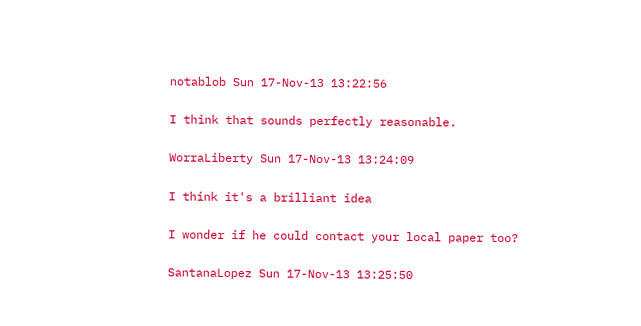notablob Sun 17-Nov-13 13:22:56

I think that sounds perfectly reasonable.

WorraLiberty Sun 17-Nov-13 13:24:09

I think it's a brilliant idea

I wonder if he could contact your local paper too?

SantanaLopez Sun 17-Nov-13 13:25:50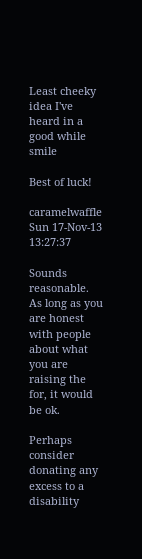Least cheeky idea I've heard in a good while smile

Best of luck!

caramelwaffle Sun 17-Nov-13 13:27:37

Sounds reasonable.
As long as you are honest with people about what you are raising the for, it would be ok.

Perhaps consider donating any excess to a disability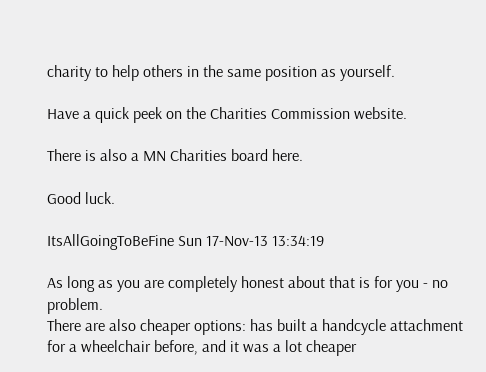charity to help others in the same position as yourself.

Have a quick peek on the Charities Commission website.

There is also a MN Charities board here.

Good luck.

ItsAllGoingToBeFine Sun 17-Nov-13 13:34:19

As long as you are completely honest about that is for you - no problem.
There are also cheaper options: has built a handcycle attachment for a wheelchair before, and it was a lot cheaper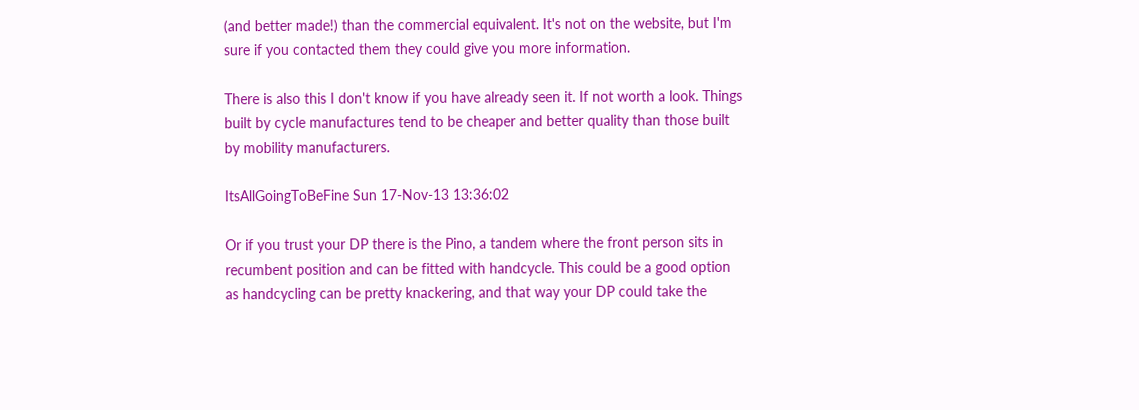(and better made!) than the commercial equivalent. It's not on the website, but I'm sure if you contacted them they could give you more information.

There is also this I don't know if you have already seen it. If not worth a look. Things built by cycle manufactures tend to be cheaper and better quality than those built by mobility manufacturers.

ItsAllGoingToBeFine Sun 17-Nov-13 13:36:02

Or if you trust your DP there is the Pino, a tandem where the front person sits in recumbent position and can be fitted with handcycle. This could be a good option as handcycling can be pretty knackering, and that way your DP could take the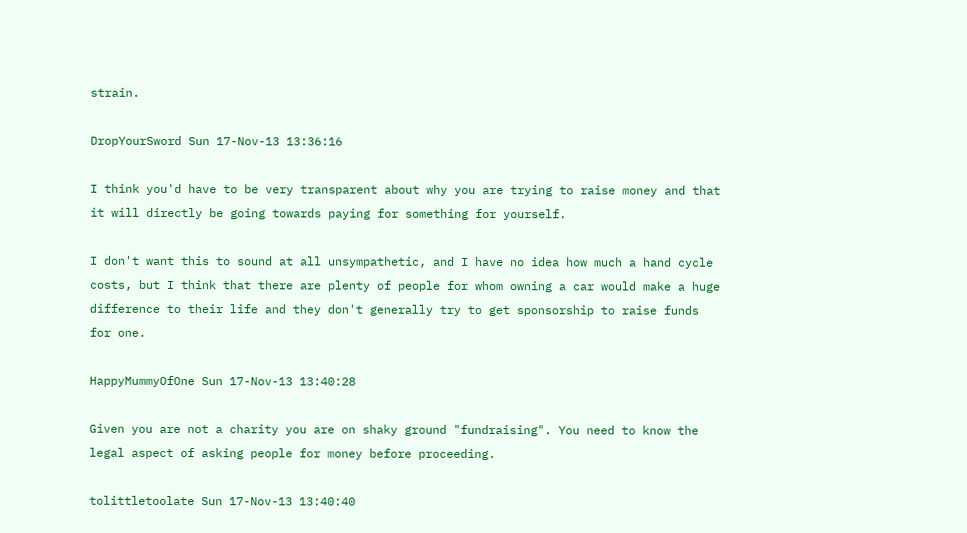strain.

DropYourSword Sun 17-Nov-13 13:36:16

I think you'd have to be very transparent about why you are trying to raise money and that it will directly be going towards paying for something for yourself.

I don't want this to sound at all unsympathetic, and I have no idea how much a hand cycle costs, but I think that there are plenty of people for whom owning a car would make a huge difference to their life and they don't generally try to get sponsorship to raise funds for one.

HappyMummyOfOne Sun 17-Nov-13 13:40:28

Given you are not a charity you are on shaky ground "fundraising". You need to know the legal aspect of asking people for money before proceeding.

tolittletoolate Sun 17-Nov-13 13:40:40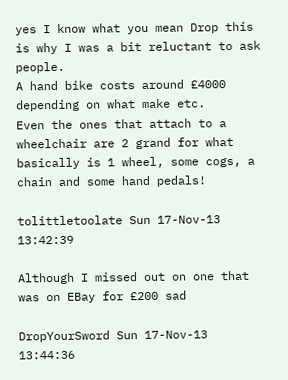yes I know what you mean Drop this is why I was a bit reluctant to ask people.
A hand bike costs around £4000 depending on what make etc.
Even the ones that attach to a wheelchair are 2 grand for what basically is 1 wheel, some cogs, a chain and some hand pedals!

tolittletoolate Sun 17-Nov-13 13:42:39

Although I missed out on one that was on EBay for £200 sad

DropYourSword Sun 17-Nov-13 13:44:36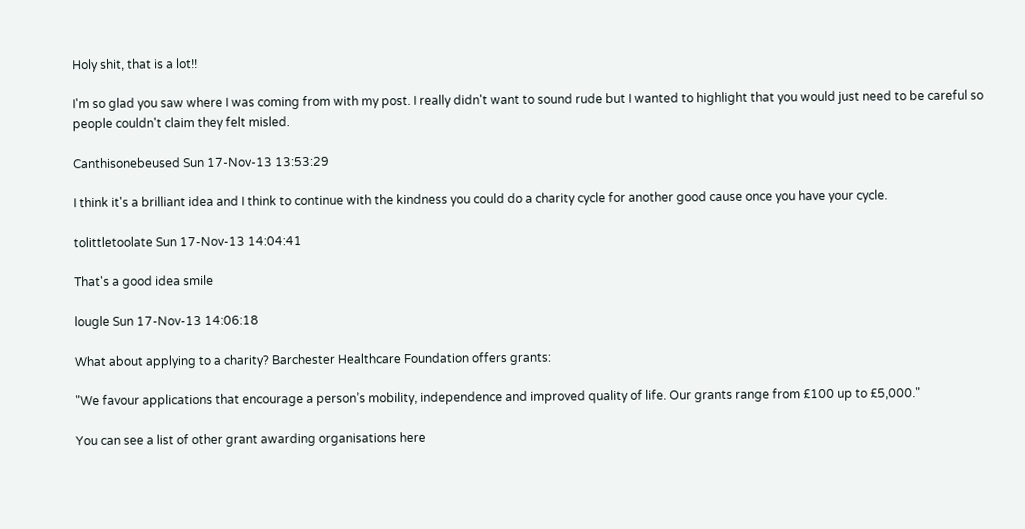Holy shit, that is a lot!!

I'm so glad you saw where I was coming from with my post. I really didn't want to sound rude but I wanted to highlight that you would just need to be careful so people couldn't claim they felt misled.

Canthisonebeused Sun 17-Nov-13 13:53:29

I think it's a brilliant idea and I think to continue with the kindness you could do a charity cycle for another good cause once you have your cycle.

tolittletoolate Sun 17-Nov-13 14:04:41

That's a good idea smile

lougle Sun 17-Nov-13 14:06:18

What about applying to a charity? Barchester Healthcare Foundation offers grants:

"We favour applications that encourage a person’s mobility, independence and improved quality of life. Our grants range from £100 up to £5,000."

You can see a list of other grant awarding organisations here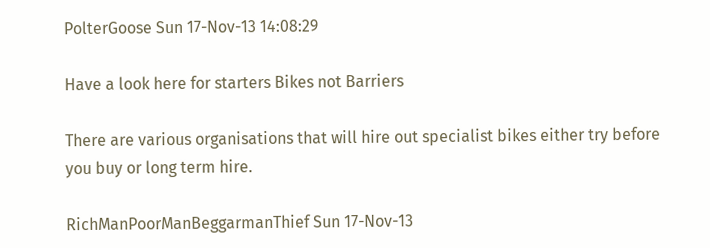PolterGoose Sun 17-Nov-13 14:08:29

Have a look here for starters Bikes not Barriers

There are various organisations that will hire out specialist bikes either try before you buy or long term hire.

RichManPoorManBeggarmanThief Sun 17-Nov-13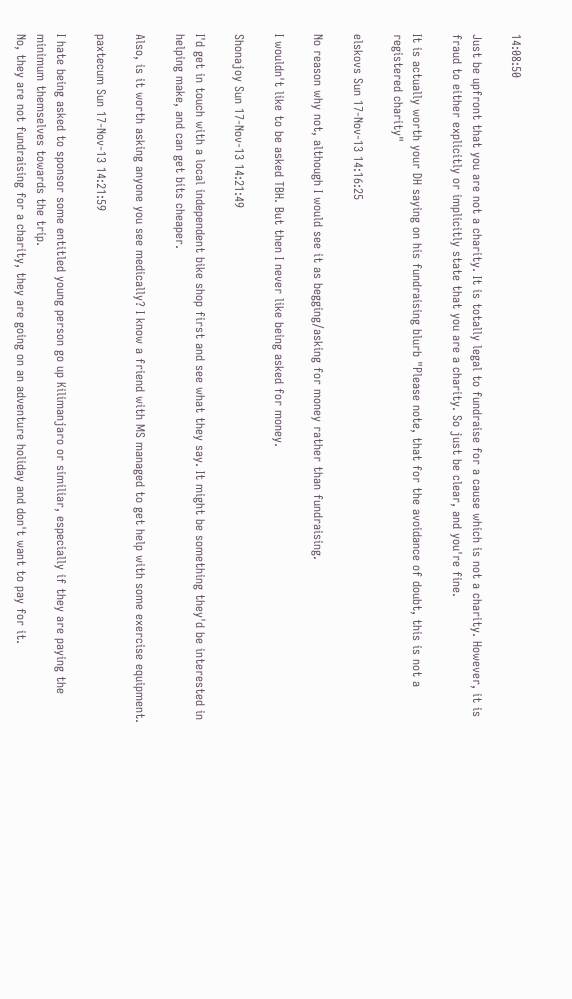14:08:50

Just be upfront that you are not a charity. It is totally legal to fundraise for a cause which is not a charity. However, it is fraud to either explicitly or implicitly state that you are a charity. So just be clear, and you're fine.

It is actually worth your DH saying on his fundraising blurb "Please note, that for the avoidance of doubt, this is not a registered charity"

elskovs Sun 17-Nov-13 14:16:25

No reason why not, although I would see it as begging/asking for money rather than fundraising.

I wouldn't like to be asked TBH. But then I never like being asked for money.

Shonajoy Sun 17-Nov-13 14:21:49

I'd get in touch with a local independent bike shop first and see what they say. It might be something they'd be interested in helping make, and can get bits cheaper.

Also, is it worth asking anyone you see medically? I know a friend with MS managed to get help with some exercise equipment.

paxtecum Sun 17-Nov-13 14:21:59

I hate being asked to sponsor some entitled young person go up Kilimanjaro or similiar, especially if they are paying the minimum themselves towards the trip.
No, they are not fundraising for a charity, they are going on an adventure holiday and don't want to pay for it.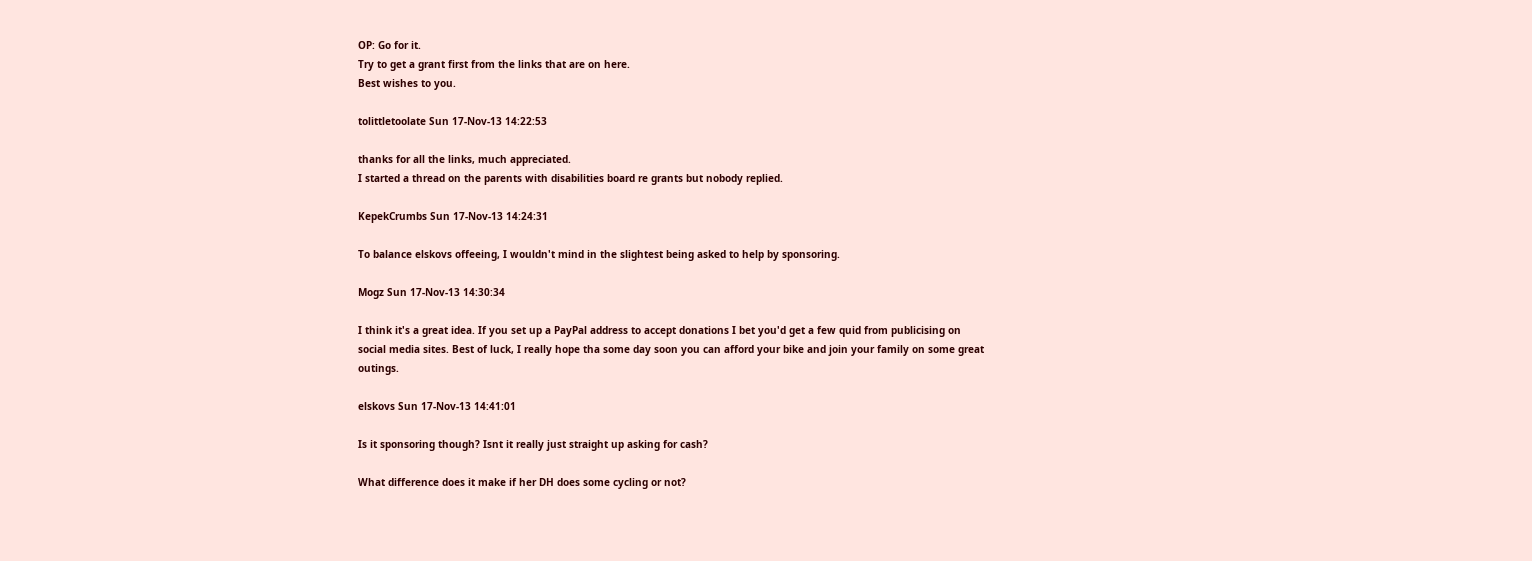OP: Go for it.
Try to get a grant first from the links that are on here.
Best wishes to you.

tolittletoolate Sun 17-Nov-13 14:22:53

thanks for all the links, much appreciated.
I started a thread on the parents with disabilities board re grants but nobody replied.

KepekCrumbs Sun 17-Nov-13 14:24:31

To balance elskovs offeeing, I wouldn't mind in the slightest being asked to help by sponsoring.

Mogz Sun 17-Nov-13 14:30:34

I think it's a great idea. If you set up a PayPal address to accept donations I bet you'd get a few quid from publicising on social media sites. Best of luck, I really hope tha some day soon you can afford your bike and join your family on some great outings.

elskovs Sun 17-Nov-13 14:41:01

Is it sponsoring though? Isnt it really just straight up asking for cash?

What difference does it make if her DH does some cycling or not?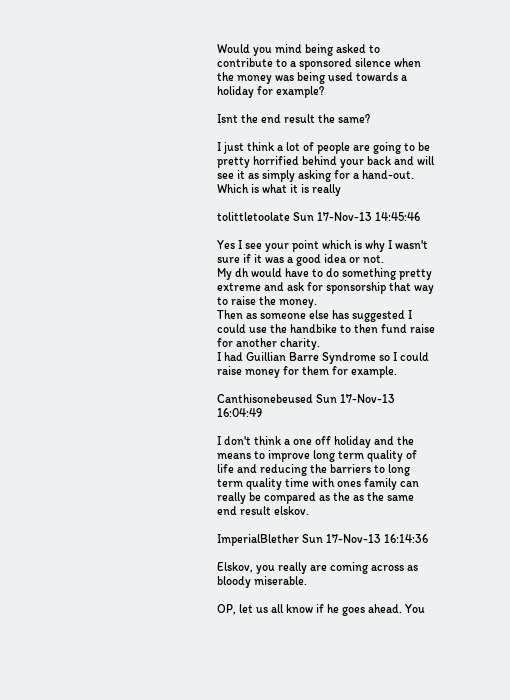Would you mind being asked to contribute to a sponsored silence when the money was being used towards a holiday for example?

Isnt the end result the same?

I just think a lot of people are going to be pretty horrified behind your back and will see it as simply asking for a hand-out. Which is what it is really

tolittletoolate Sun 17-Nov-13 14:45:46

Yes I see your point which is why I wasn't sure if it was a good idea or not.
My dh would have to do something pretty extreme and ask for sponsorship that way to raise the money.
Then as someone else has suggested I could use the handbike to then fund raise for another charity.
I had Guillian Barre Syndrome so I could raise money for them for example.

Canthisonebeused Sun 17-Nov-13 16:04:49

I don't think a one off holiday and the means to improve long term quality of life and reducing the barriers to long term quality time with ones family can really be compared as the as the same end result elskov.

ImperialBlether Sun 17-Nov-13 16:14:36

Elskov, you really are coming across as bloody miserable.

OP, let us all know if he goes ahead. You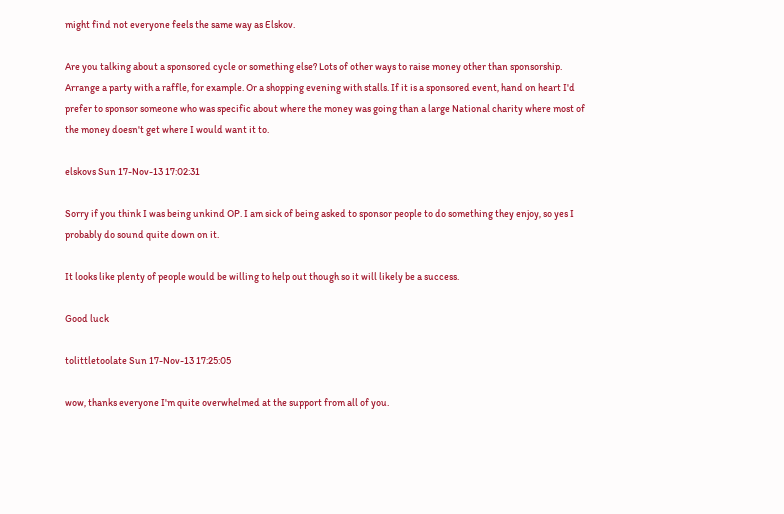might find not everyone feels the same way as Elskov.

Are you talking about a sponsored cycle or something else? Lots of other ways to raise money other than sponsorship. Arrange a party with a raffle, for example. Or a shopping evening with stalls. If it is a sponsored event, hand on heart I'd prefer to sponsor someone who was specific about where the money was going than a large National charity where most of the money doesn't get where I would want it to.

elskovs Sun 17-Nov-13 17:02:31

Sorry if you think I was being unkind OP. I am sick of being asked to sponsor people to do something they enjoy, so yes I probably do sound quite down on it.

It looks like plenty of people would be willing to help out though so it will likely be a success.

Good luck

tolittletoolate Sun 17-Nov-13 17:25:05

wow, thanks everyone I'm quite overwhelmed at the support from all of you.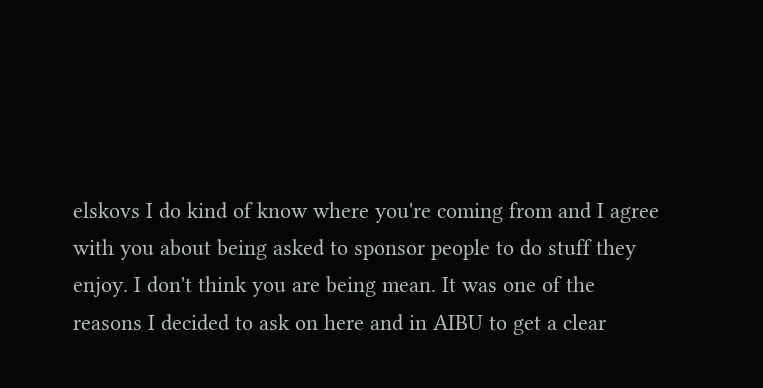elskovs I do kind of know where you're coming from and I agree with you about being asked to sponsor people to do stuff they enjoy. I don't think you are being mean. It was one of the reasons I decided to ask on here and in AIBU to get a clear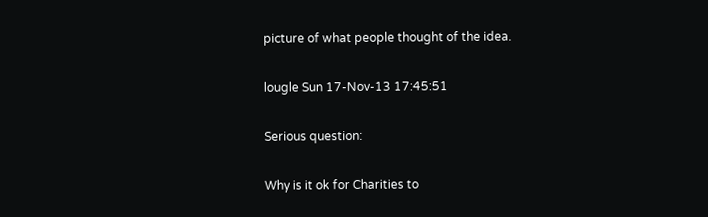picture of what people thought of the idea.

lougle Sun 17-Nov-13 17:45:51

Serious question:

Why is it ok for Charities to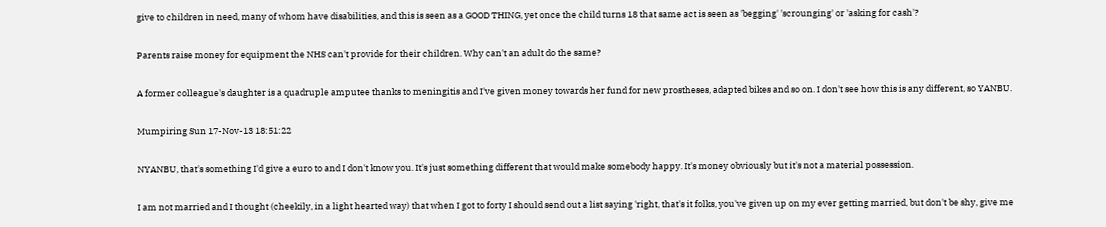give to children in need, many of whom have disabilities, and this is seen as a GOOD THING, yet once the child turns 18 that same act is seen as 'begging' 'scrounging' or 'asking for cash'?

Parents raise money for equipment the NHS can't provide for their children. Why can't an adult do the same?

A former colleague's daughter is a quadruple amputee thanks to meningitis and I've given money towards her fund for new prostheses, adapted bikes and so on. I don't see how this is any different, so YANBU.

Mumpiring Sun 17-Nov-13 18:51:22

NYANBU, that's something I'd give a euro to and I don't know you. It's just something different that would make somebody happy. It's money obviously but it's not a material possession.

I am not married and I thought (cheekily, in a light hearted way) that when I got to forty I should send out a list saying 'right, that's it folks, you've given up on my ever getting married, but don't be shy, give me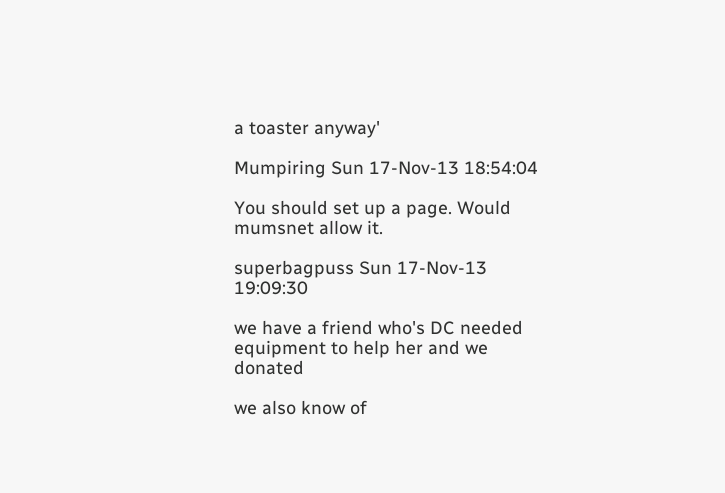a toaster anyway'

Mumpiring Sun 17-Nov-13 18:54:04

You should set up a page. Would mumsnet allow it.

superbagpuss Sun 17-Nov-13 19:09:30

we have a friend who's DC needed equipment to help her and we donated

we also know of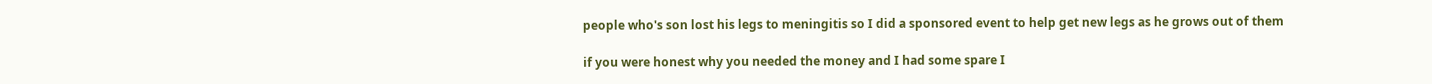people who's son lost his legs to meningitis so I did a sponsored event to help get new legs as he grows out of them

if you were honest why you needed the money and I had some spare I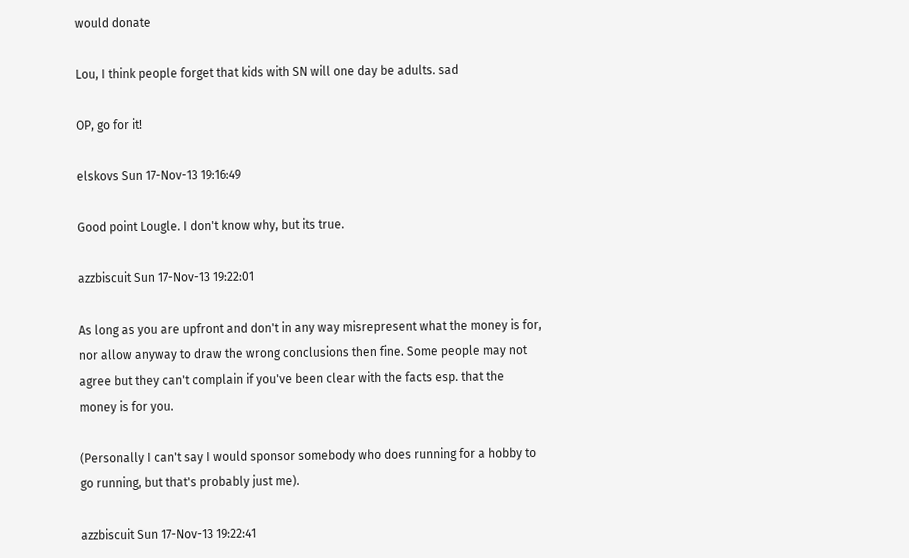would donate

Lou, I think people forget that kids with SN will one day be adults. sad

OP, go for it!

elskovs Sun 17-Nov-13 19:16:49

Good point Lougle. I don't know why, but its true.

azzbiscuit Sun 17-Nov-13 19:22:01

As long as you are upfront and don't in any way misrepresent what the money is for, nor allow anyway to draw the wrong conclusions then fine. Some people may not agree but they can't complain if you've been clear with the facts esp. that the money is for you.

(Personally I can't say I would sponsor somebody who does running for a hobby to go running, but that's probably just me).

azzbiscuit Sun 17-Nov-13 19:22:41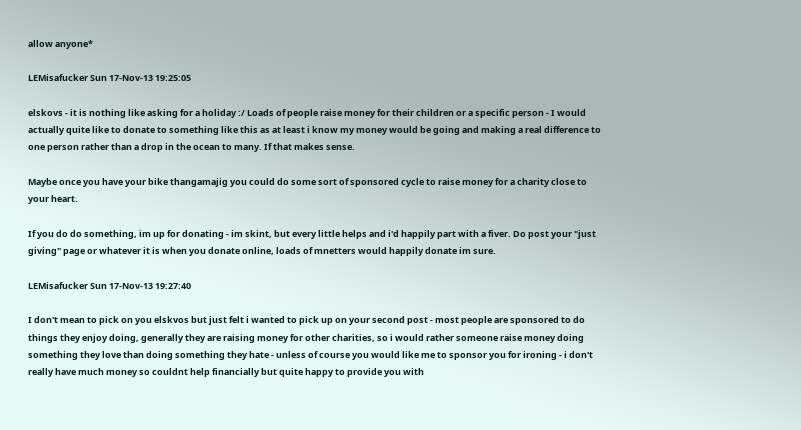allow anyone*

LEMisafucker Sun 17-Nov-13 19:25:05

elskovs - it is nothing like asking for a holiday :/ Loads of people raise money for their children or a specific person - I would actually quite like to donate to something like this as at least i know my money would be going and making a real difference to one person rather than a drop in the ocean to many. If that makes sense.

Maybe once you have your bike thangamajig you could do some sort of sponsored cycle to raise money for a charity close to your heart.

If you do do something, im up for donating - im skint, but every little helps and i'd happily part with a fiver. Do post your "just giving" page or whatever it is when you donate online, loads of mnetters would happily donate im sure.

LEMisafucker Sun 17-Nov-13 19:27:40

I don't mean to pick on you elskvos but just felt i wanted to pick up on your second post - most people are sponsored to do things they enjoy doing, generally they are raising money for other charities, so i would rather someone raise money doing something they love than doing something they hate - unless of course you would like me to sponsor you for ironing - i don't really have much money so couldnt help financially but quite happy to provide you with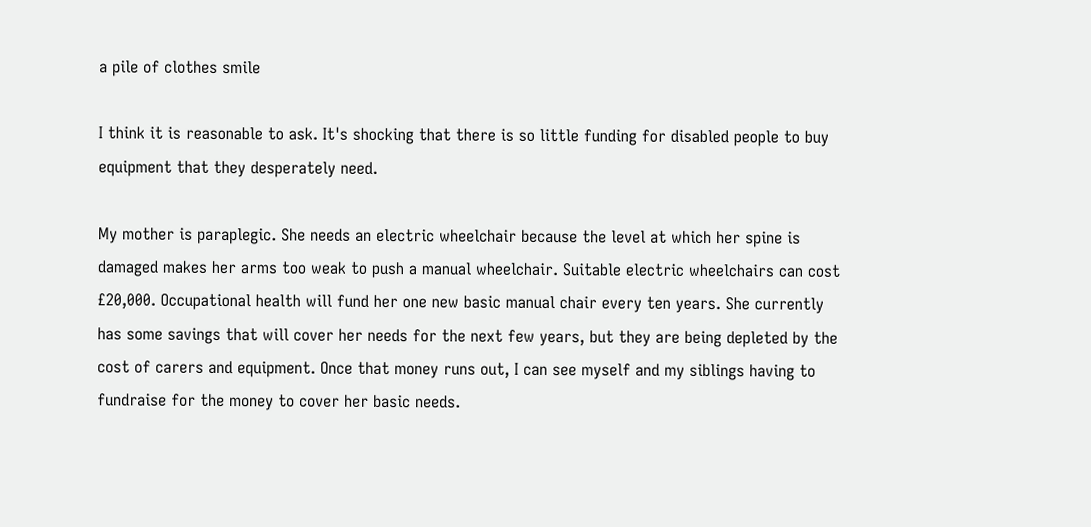a pile of clothes smile

I think it is reasonable to ask. It's shocking that there is so little funding for disabled people to buy equipment that they desperately need.

My mother is paraplegic. She needs an electric wheelchair because the level at which her spine is damaged makes her arms too weak to push a manual wheelchair. Suitable electric wheelchairs can cost £20,000. Occupational health will fund her one new basic manual chair every ten years. She currently has some savings that will cover her needs for the next few years, but they are being depleted by the cost of carers and equipment. Once that money runs out, I can see myself and my siblings having to fundraise for the money to cover her basic needs.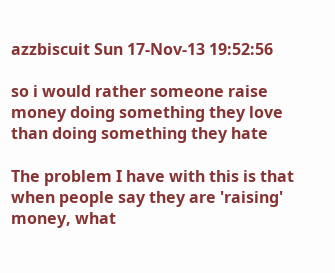azzbiscuit Sun 17-Nov-13 19:52:56

so i would rather someone raise money doing something they love than doing something they hate

The problem I have with this is that when people say they are 'raising' money, what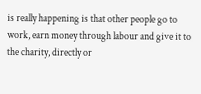is really happening is that other people go to work, earn money through labour and give it to the charity, directly or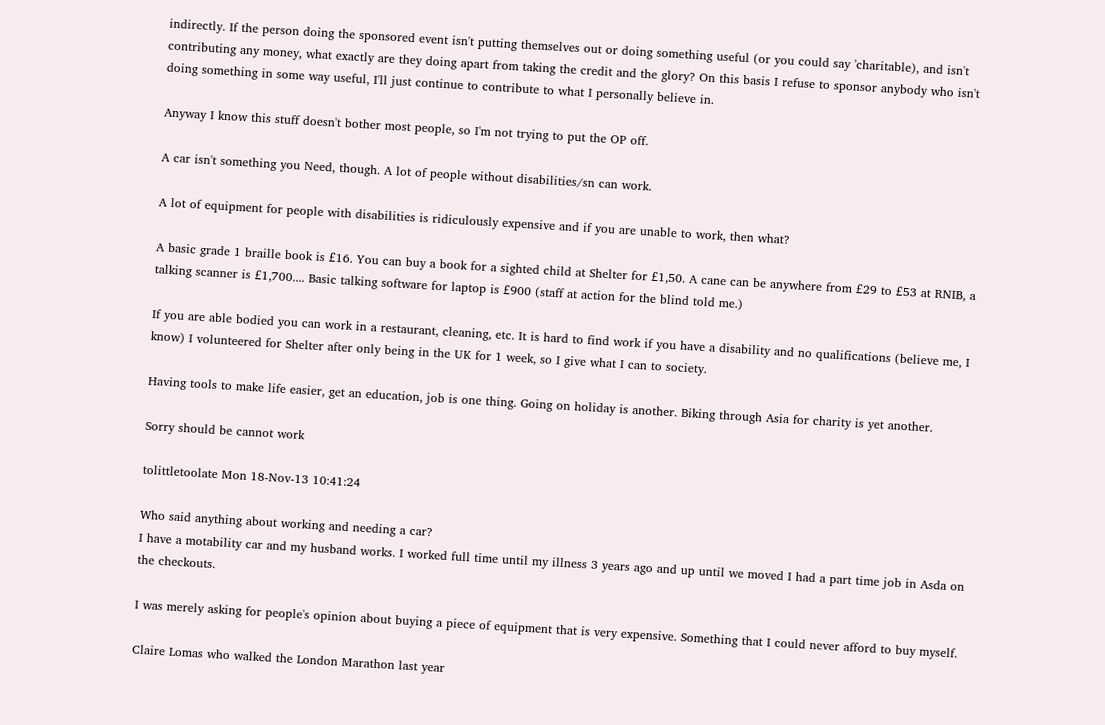indirectly. If the person doing the sponsored event isn't putting themselves out or doing something useful (or you could say 'charitable), and isn't contributing any money, what exactly are they doing apart from taking the credit and the glory? On this basis I refuse to sponsor anybody who isn't doing something in some way useful, I'll just continue to contribute to what I personally believe in.

Anyway I know this stuff doesn't bother most people, so I'm not trying to put the OP off.

A car isn't something you Need, though. A lot of people without disabilities/sn can work.

A lot of equipment for people with disabilities is ridiculously expensive and if you are unable to work, then what?

A basic grade 1 braille book is £16. You can buy a book for a sighted child at Shelter for £1,50. A cane can be anywhere from £29 to £53 at RNIB, a talking scanner is £1,700.... Basic talking software for laptop is £900 (staff at action for the blind told me.)

If you are able bodied you can work in a restaurant, cleaning, etc. It is hard to find work if you have a disability and no qualifications (believe me, I know) I volunteered for Shelter after only being in the UK for 1 week, so I give what I can to society.

Having tools to make life easier, get an education, job is one thing. Going on holiday is another. Biking through Asia for charity is yet another.

Sorry should be cannot work

tolittletoolate Mon 18-Nov-13 10:41:24

Who said anything about working and needing a car?
I have a motability car and my husband works. I worked full time until my illness 3 years ago and up until we moved I had a part time job in Asda on the checkouts.

I was merely asking for people's opinion about buying a piece of equipment that is very expensive. Something that I could never afford to buy myself.

Claire Lomas who walked the London Marathon last year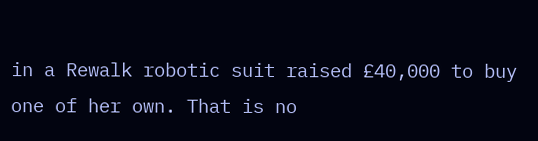in a Rewalk robotic suit raised £40,000 to buy one of her own. That is no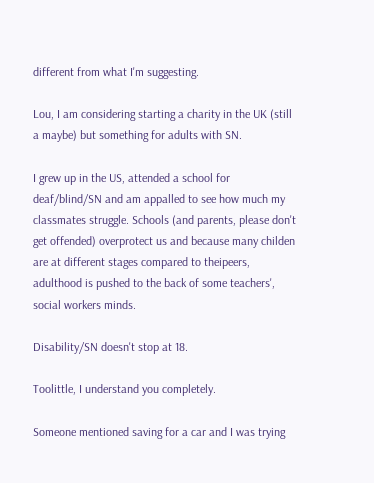different from what I'm suggesting.

Lou, I am considering starting a charity in the UK (still a maybe) but something for adults with SN.

I grew up in the US, attended a school for deaf/blind/SN and am appalled to see how much my classmates struggle. Schools (and parents, please don't get offended) overprotect us and because many childen are at different stages compared to theipeers, adulthood is pushed to the back of some teachers', social workers minds.

Disability/SN doesn't stop at 18.

Toolittle, I understand you completely.

Someone mentioned saving for a car and I was trying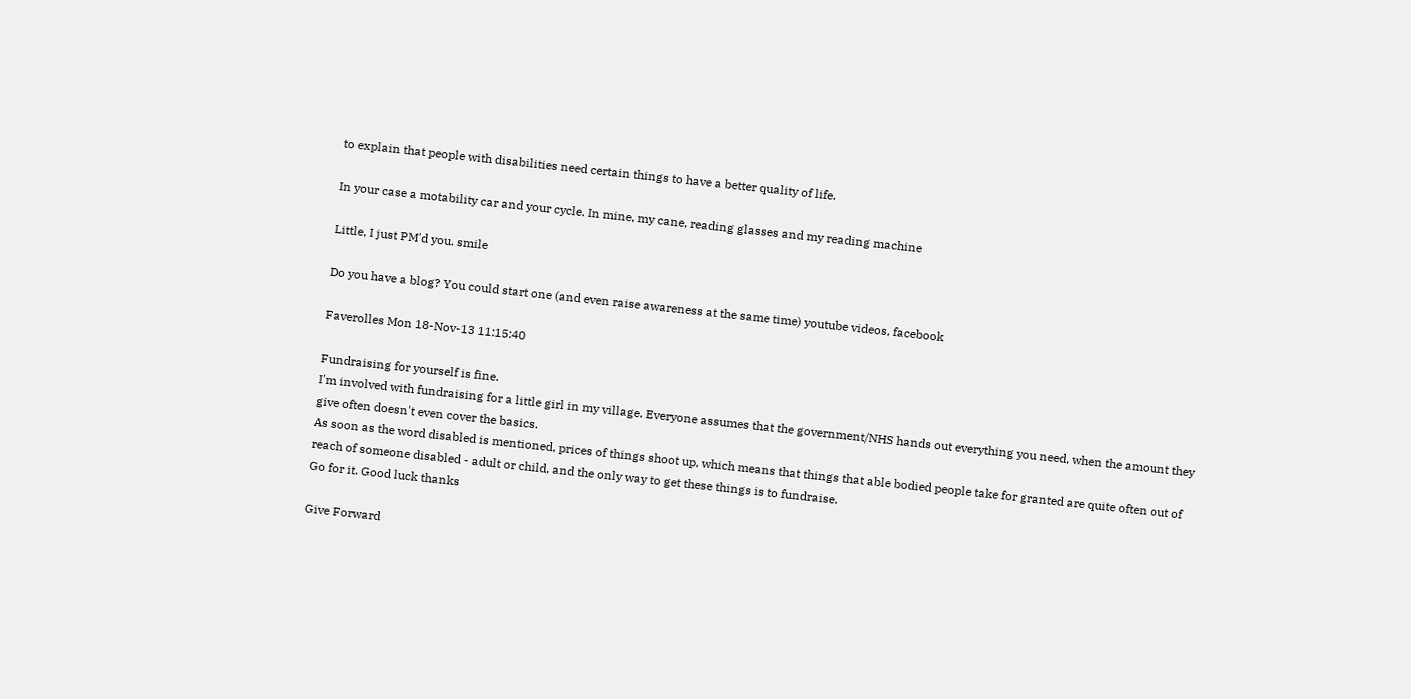to explain that people with disabilities need certain things to have a better quality of life.

In your case a motability car and your cycle. In mine, my cane, reading glasses and my reading machine

Little, I just PM'd you. smile

Do you have a blog? You could start one (and even raise awareness at the same time) youtube videos, facebook

Faverolles Mon 18-Nov-13 11:15:40

Fundraising for yourself is fine.
I'm involved with fundraising for a little girl in my village. Everyone assumes that the government/NHS hands out everything you need, when the amount they give often doesn't even cover the basics.
As soon as the word disabled is mentioned, prices of things shoot up, which means that things that able bodied people take for granted are quite often out of reach of someone disabled - adult or child, and the only way to get these things is to fundraise.
Go for it. Good luck thanks

Give Forward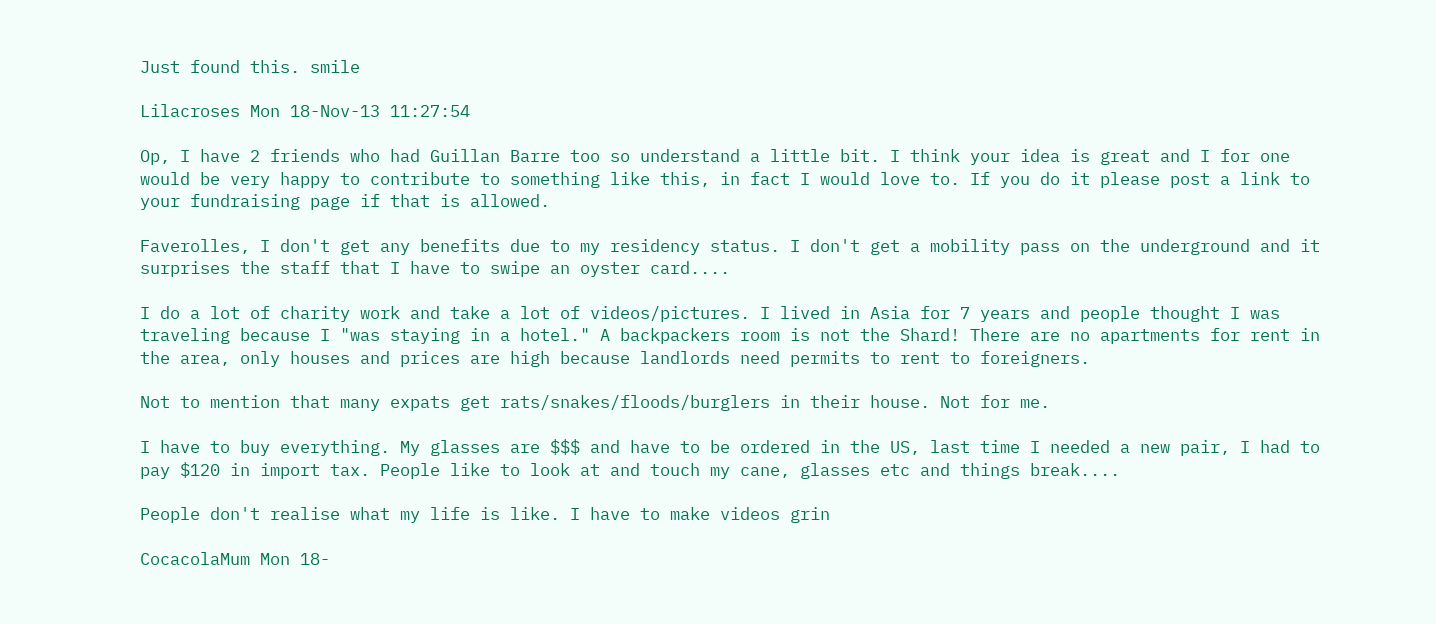Just found this. smile

Lilacroses Mon 18-Nov-13 11:27:54

Op, I have 2 friends who had Guillan Barre too so understand a little bit. I think your idea is great and I for one would be very happy to contribute to something like this, in fact I would love to. If you do it please post a link to your fundraising page if that is allowed.

Faverolles, I don't get any benefits due to my residency status. I don't get a mobility pass on the underground and it surprises the staff that I have to swipe an oyster card....

I do a lot of charity work and take a lot of videos/pictures. I lived in Asia for 7 years and people thought I was traveling because I "was staying in a hotel." A backpackers room is not the Shard! There are no apartments for rent in the area, only houses and prices are high because landlords need permits to rent to foreigners.

Not to mention that many expats get rats/snakes/floods/burglers in their house. Not for me.

I have to buy everything. My glasses are $$$ and have to be ordered in the US, last time I needed a new pair, I had to pay $120 in import tax. People like to look at and touch my cane, glasses etc and things break....

People don't realise what my life is like. I have to make videos grin

CocacolaMum Mon 18-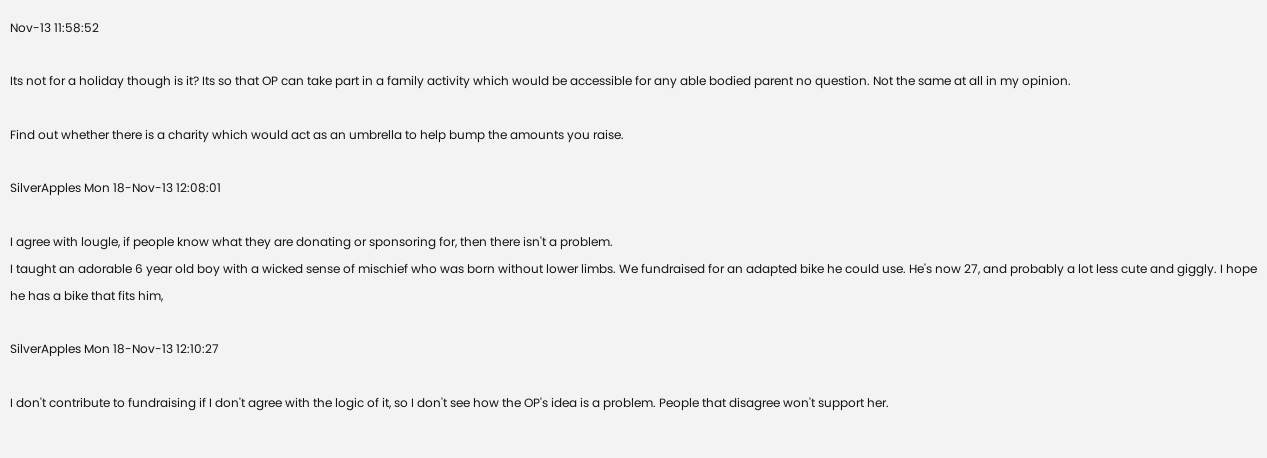Nov-13 11:58:52

Its not for a holiday though is it? Its so that OP can take part in a family activity which would be accessible for any able bodied parent no question. Not the same at all in my opinion.

Find out whether there is a charity which would act as an umbrella to help bump the amounts you raise.

SilverApples Mon 18-Nov-13 12:08:01

I agree with lougle, if people know what they are donating or sponsoring for, then there isn't a problem.
I taught an adorable 6 year old boy with a wicked sense of mischief who was born without lower limbs. We fundraised for an adapted bike he could use. He's now 27, and probably a lot less cute and giggly. I hope he has a bike that fits him,

SilverApples Mon 18-Nov-13 12:10:27

I don't contribute to fundraising if I don't agree with the logic of it, so I don't see how the OP's idea is a problem. People that disagree won't support her.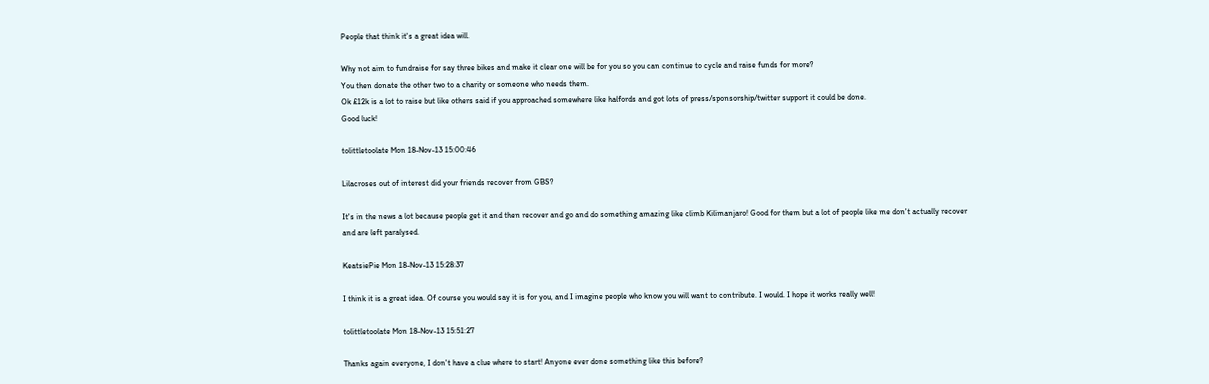People that think it's a great idea will.

Why not aim to fundraise for say three bikes and make it clear one will be for you so you can continue to cycle and raise funds for more?
You then donate the other two to a charity or someone who needs them.
Ok £12k is a lot to raise but like others said if you approached somewhere like halfords and got lots of press/sponsorship/twitter support it could be done.
Good luck!

tolittletoolate Mon 18-Nov-13 15:00:46

Lilacroses out of interest did your friends recover from GBS?

It's in the news a lot because people get it and then recover and go and do something amazing like climb Kilimanjaro! Good for them but a lot of people like me don't actually recover and are left paralysed.

KeatsiePie Mon 18-Nov-13 15:28:37

I think it is a great idea. Of course you would say it is for you, and I imagine people who know you will want to contribute. I would. I hope it works really well!

tolittletoolate Mon 18-Nov-13 15:51:27

Thanks again everyone, I don't have a clue where to start! Anyone ever done something like this before?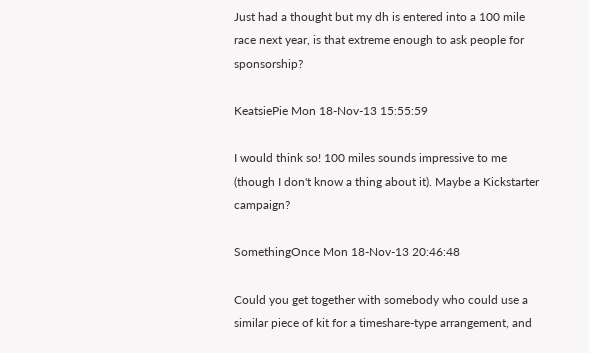Just had a thought but my dh is entered into a 100 mile race next year, is that extreme enough to ask people for sponsorship?

KeatsiePie Mon 18-Nov-13 15:55:59

I would think so! 100 miles sounds impressive to me (though I don't know a thing about it). Maybe a Kickstarter campaign?

SomethingOnce Mon 18-Nov-13 20:46:48

Could you get together with somebody who could use a similar piece of kit for a timeshare-type arrangement, and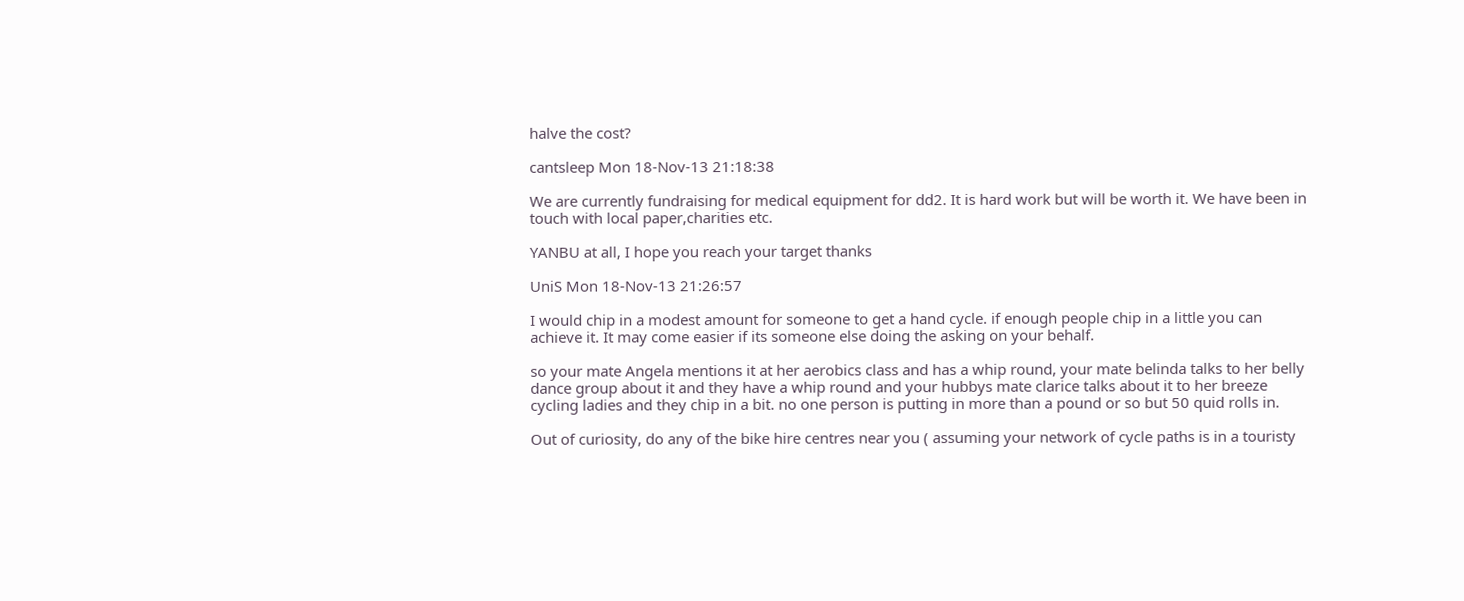halve the cost?

cantsleep Mon 18-Nov-13 21:18:38

We are currently fundraising for medical equipment for dd2. It is hard work but will be worth it. We have been in touch with local paper,charities etc.

YANBU at all, I hope you reach your target thanks

UniS Mon 18-Nov-13 21:26:57

I would chip in a modest amount for someone to get a hand cycle. if enough people chip in a little you can achieve it. It may come easier if its someone else doing the asking on your behalf.

so your mate Angela mentions it at her aerobics class and has a whip round, your mate belinda talks to her belly dance group about it and they have a whip round and your hubbys mate clarice talks about it to her breeze cycling ladies and they chip in a bit. no one person is putting in more than a pound or so but 50 quid rolls in.

Out of curiosity, do any of the bike hire centres near you ( assuming your network of cycle paths is in a touristy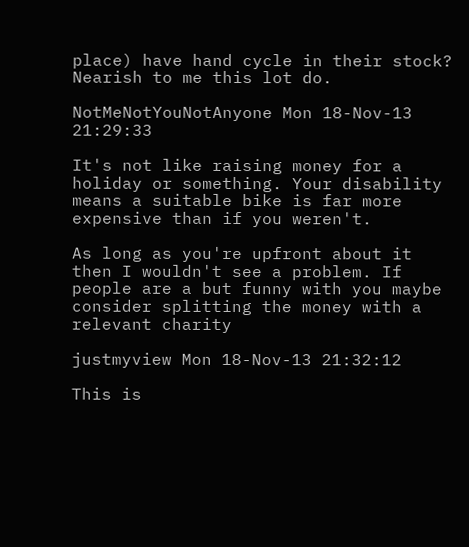place) have hand cycle in their stock? Nearish to me this lot do.

NotMeNotYouNotAnyone Mon 18-Nov-13 21:29:33

It's not like raising money for a holiday or something. Your disability means a suitable bike is far more expensive than if you weren't.

As long as you're upfront about it then I wouldn't see a problem. If people are a but funny with you maybe consider splitting the money with a relevant charity

justmyview Mon 18-Nov-13 21:32:12

This is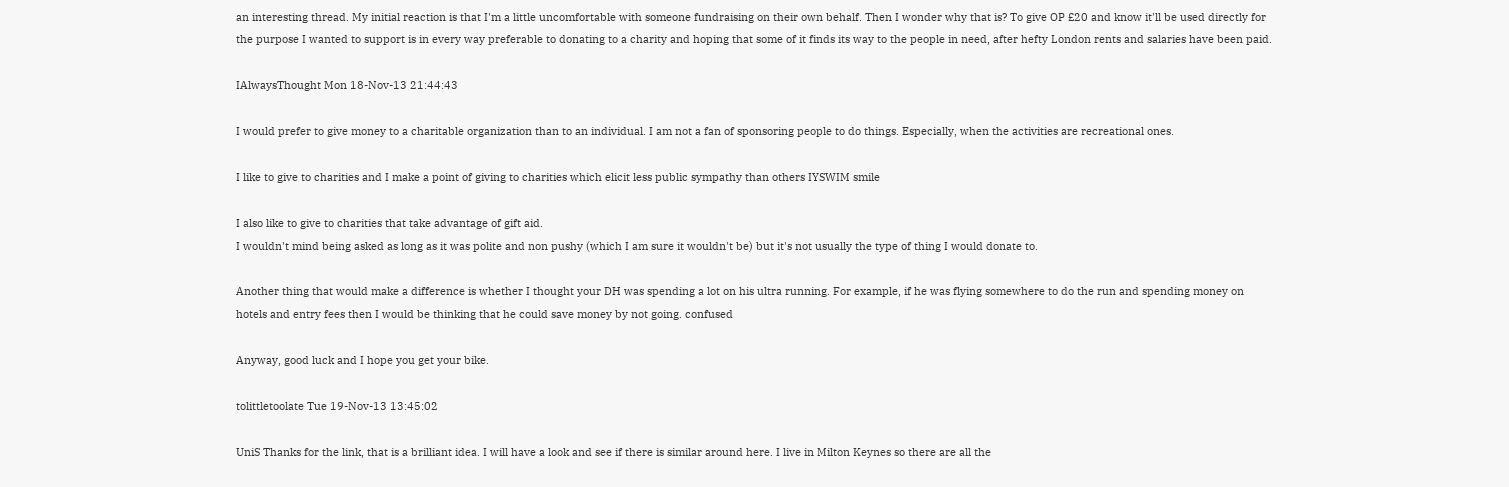an interesting thread. My initial reaction is that I'm a little uncomfortable with someone fundraising on their own behalf. Then I wonder why that is? To give OP £20 and know it'll be used directly for the purpose I wanted to support is in every way preferable to donating to a charity and hoping that some of it finds its way to the people in need, after hefty London rents and salaries have been paid.

IAlwaysThought Mon 18-Nov-13 21:44:43

I would prefer to give money to a charitable organization than to an individual. I am not a fan of sponsoring people to do things. Especially, when the activities are recreational ones.

I like to give to charities and I make a point of giving to charities which elicit less public sympathy than others IYSWIM smile

I also like to give to charities that take advantage of gift aid.
I wouldn't mind being asked as long as it was polite and non pushy (which I am sure it wouldn't be) but it's not usually the type of thing I would donate to.

Another thing that would make a difference is whether I thought your DH was spending a lot on his ultra running. For example, if he was flying somewhere to do the run and spending money on hotels and entry fees then I would be thinking that he could save money by not going. confused

Anyway, good luck and I hope you get your bike.

tolittletoolate Tue 19-Nov-13 13:45:02

UniS Thanks for the link, that is a brilliant idea. I will have a look and see if there is similar around here. I live in Milton Keynes so there are all the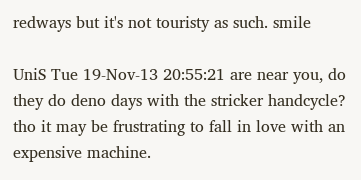redways but it's not touristy as such. smile

UniS Tue 19-Nov-13 20:55:21 are near you, do they do deno days with the stricker handcycle? tho it may be frustrating to fall in love with an expensive machine.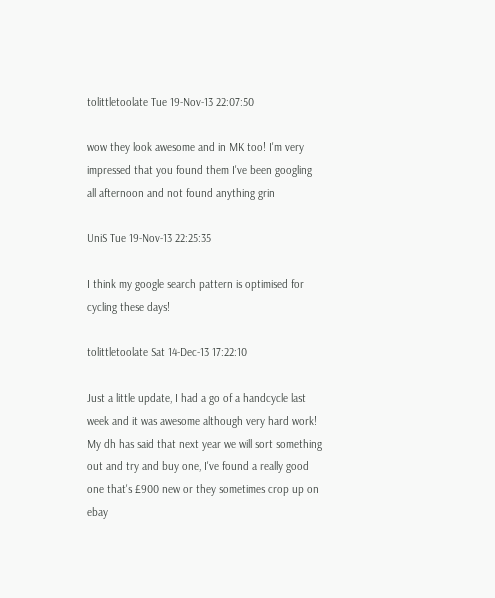tolittletoolate Tue 19-Nov-13 22:07:50

wow they look awesome and in MK too! I'm very impressed that you found them I've been googling all afternoon and not found anything grin

UniS Tue 19-Nov-13 22:25:35

I think my google search pattern is optimised for cycling these days!

tolittletoolate Sat 14-Dec-13 17:22:10

Just a little update, I had a go of a handcycle last week and it was awesome although very hard work!
My dh has said that next year we will sort something out and try and buy one, I've found a really good one that's £900 new or they sometimes crop up on ebay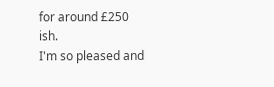for around £250 ish.
I'm so pleased and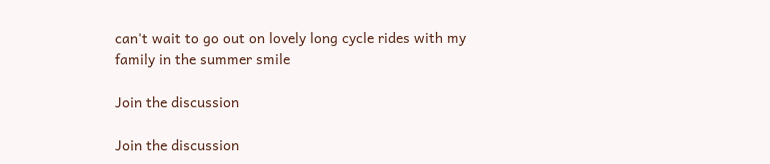can't wait to go out on lovely long cycle rides with my family in the summer smile

Join the discussion

Join the discussion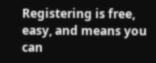Registering is free, easy, and means you can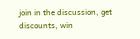join in the discussion, get discounts, win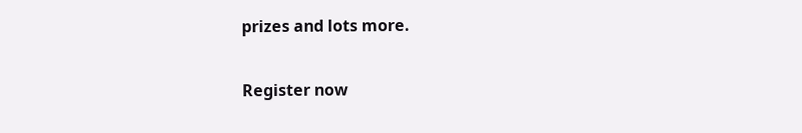prizes and lots more.

Register now